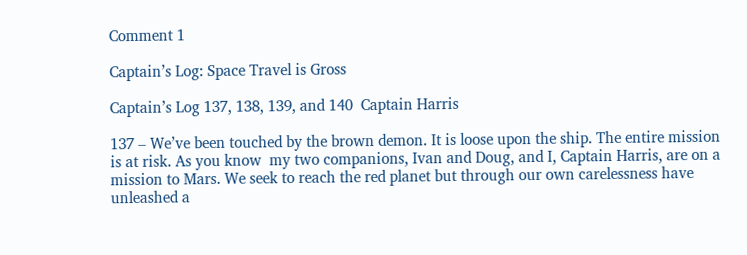Comment 1

Captain’s Log: Space Travel is Gross

Captain’s Log 137, 138, 139, and 140  Captain Harris

137 – We’ve been touched by the brown demon. It is loose upon the ship. The entire mission is at risk. As you know  my two companions, Ivan and Doug, and I, Captain Harris, are on a mission to Mars. We seek to reach the red planet but through our own carelessness have unleashed a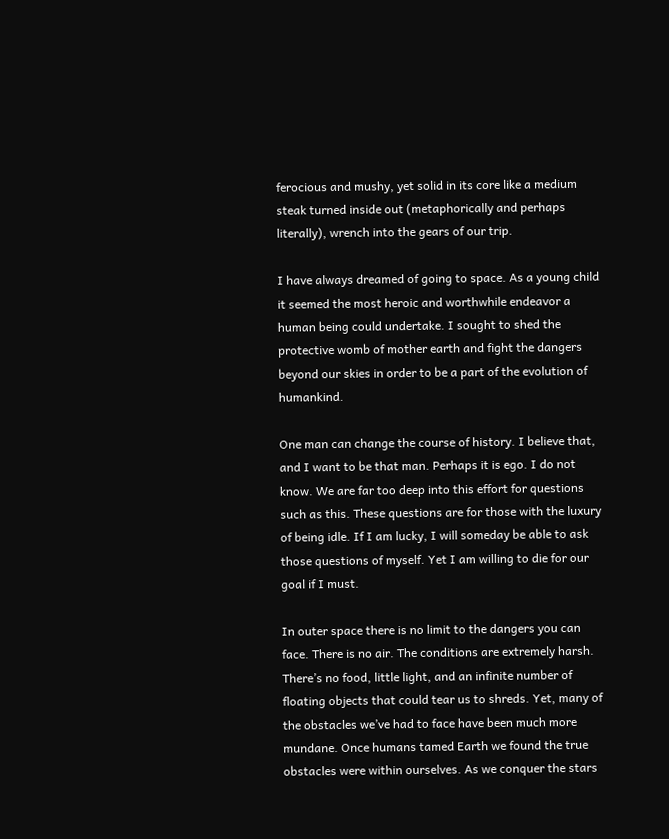ferocious and mushy, yet solid in its core like a medium steak turned inside out (metaphorically and perhaps literally), wrench into the gears of our trip.

I have always dreamed of going to space. As a young child it seemed the most heroic and worthwhile endeavor a human being could undertake. I sought to shed the protective womb of mother earth and fight the dangers beyond our skies in order to be a part of the evolution of humankind.

One man can change the course of history. I believe that, and I want to be that man. Perhaps it is ego. I do not know. We are far too deep into this effort for questions such as this. These questions are for those with the luxury of being idle. If I am lucky, I will someday be able to ask those questions of myself. Yet I am willing to die for our goal if I must.

In outer space there is no limit to the dangers you can face. There is no air. The conditions are extremely harsh. There’s no food, little light, and an infinite number of floating objects that could tear us to shreds. Yet, many of the obstacles we’ve had to face have been much more mundane. Once humans tamed Earth we found the true obstacles were within ourselves. As we conquer the stars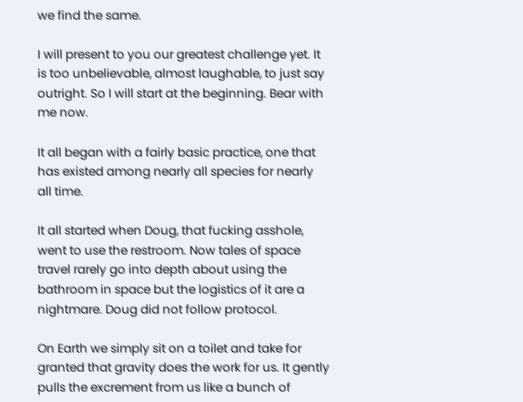we find the same.

I will present to you our greatest challenge yet. It is too unbelievable, almost laughable, to just say outright. So I will start at the beginning. Bear with me now.

It all began with a fairly basic practice, one that has existed among nearly all species for nearly all time.

It all started when Doug, that fucking asshole, went to use the restroom. Now tales of space travel rarely go into depth about using the bathroom in space but the logistics of it are a nightmare. Doug did not follow protocol.

On Earth we simply sit on a toilet and take for granted that gravity does the work for us. It gently pulls the excrement from us like a bunch of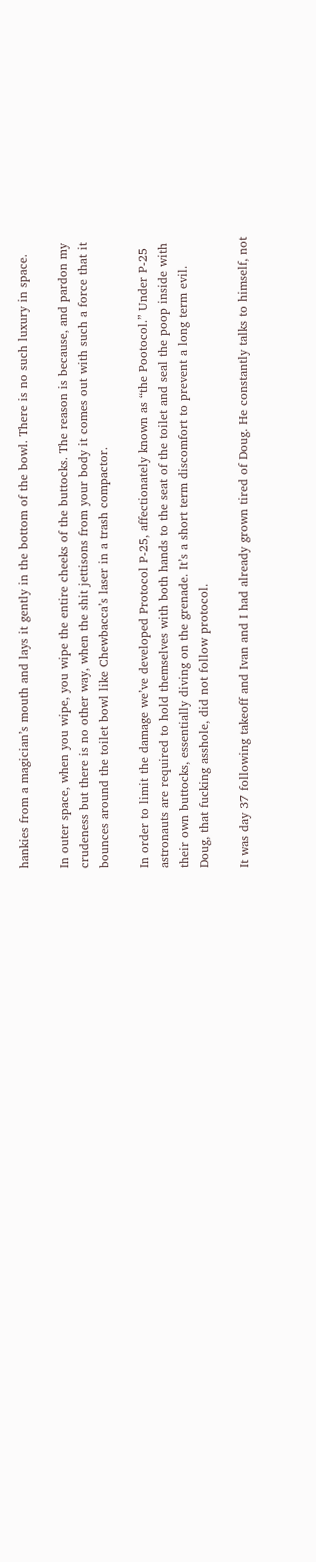hankies from a magician’s mouth and lays it gently in the bottom of the bowl. There is no such luxury in space.

In outer space, when you wipe, you wipe the entire cheeks of the buttocks. The reason is because, and pardon my crudeness but there is no other way, when the shit jettisons from your body it comes out with such a force that it bounces around the toilet bowl like Chewbacca’s laser in a trash compactor.

In order to limit the damage we’ve developed Protocol P-25, affectionately known as “the Pootocol.” Under P-25 astronauts are required to hold themselves with both hands to the seat of the toilet and seal the poop inside with their own buttocks, essentially diving on the grenade. It’s a short term discomfort to prevent a long term evil. Doug, that fucking asshole, did not follow protocol.

It was day 37 following takeoff and Ivan and I had already grown tired of Doug. He constantly talks to himself, not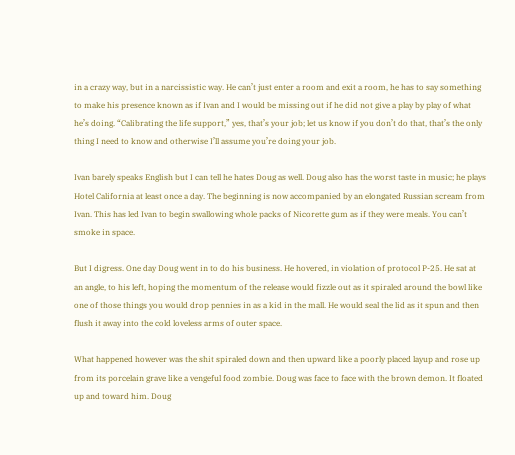in a crazy way, but in a narcissistic way. He can’t just enter a room and exit a room, he has to say something to make his presence known as if Ivan and I would be missing out if he did not give a play by play of what he’s doing. “Calibrating the life support,” yes, that’s your job; let us know if you don’t do that, that’s the only thing I need to know and otherwise I’ll assume you’re doing your job.

Ivan barely speaks English but I can tell he hates Doug as well. Doug also has the worst taste in music; he plays Hotel California at least once a day. The beginning is now accompanied by an elongated Russian scream from Ivan. This has led Ivan to begin swallowing whole packs of Nicorette gum as if they were meals. You can’t smoke in space.

But I digress. One day Doug went in to do his business. He hovered, in violation of protocol P-25. He sat at an angle, to his left, hoping the momentum of the release would fizzle out as it spiraled around the bowl like one of those things you would drop pennies in as a kid in the mall. He would seal the lid as it spun and then flush it away into the cold loveless arms of outer space.

What happened however was the shit spiraled down and then upward like a poorly placed layup and rose up from its porcelain grave like a vengeful food zombie. Doug was face to face with the brown demon. It floated up and toward him. Doug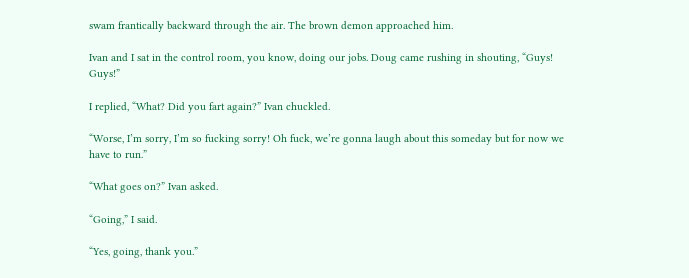swam frantically backward through the air. The brown demon approached him.

Ivan and I sat in the control room, you know, doing our jobs. Doug came rushing in shouting, “Guys! Guys!”

I replied, “What? Did you fart again?” Ivan chuckled.

“Worse, I’m sorry, I’m so fucking sorry! Oh fuck, we’re gonna laugh about this someday but for now we have to run.”

“What goes on?” Ivan asked.

“Going,” I said.

“Yes, going, thank you.”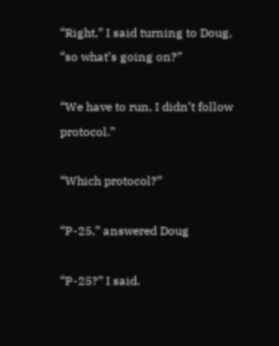“Right,” I said turning to Doug, “so what’s going on?”

“We have to run, I didn’t follow protocol.”

“Which protocol?”

“P-25,” answered Doug

“P-25?” I said.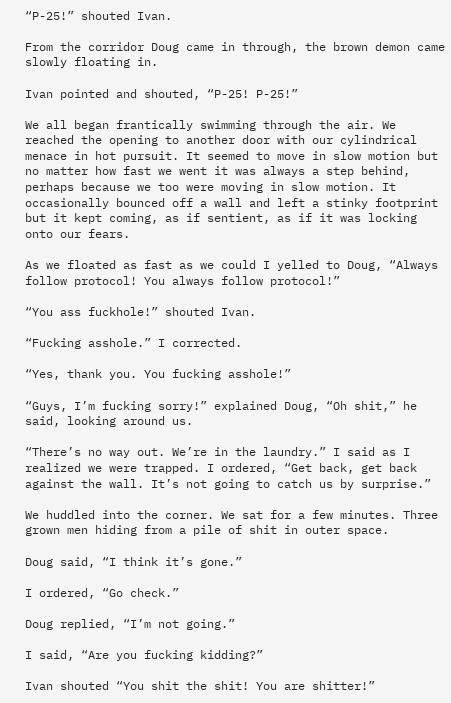“P-25!” shouted Ivan.

From the corridor Doug came in through, the brown demon came slowly floating in.

Ivan pointed and shouted, “P-25! P-25!”

We all began frantically swimming through the air. We reached the opening to another door with our cylindrical menace in hot pursuit. It seemed to move in slow motion but no matter how fast we went it was always a step behind, perhaps because we too were moving in slow motion. It occasionally bounced off a wall and left a stinky footprint but it kept coming, as if sentient, as if it was locking onto our fears.

As we floated as fast as we could I yelled to Doug, “Always follow protocol! You always follow protocol!”

“You ass fuckhole!” shouted Ivan.

“Fucking asshole.” I corrected.

“Yes, thank you. You fucking asshole!”

“Guys, I’m fucking sorry!” explained Doug, “Oh shit,” he said, looking around us.

“There’s no way out. We’re in the laundry.” I said as I realized we were trapped. I ordered, “Get back, get back against the wall. It’s not going to catch us by surprise.”

We huddled into the corner. We sat for a few minutes. Three grown men hiding from a pile of shit in outer space.

Doug said, “I think it’s gone.”

I ordered, “Go check.”

Doug replied, “I’m not going.”

I said, “Are you fucking kidding?”

Ivan shouted “You shit the shit! You are shitter!”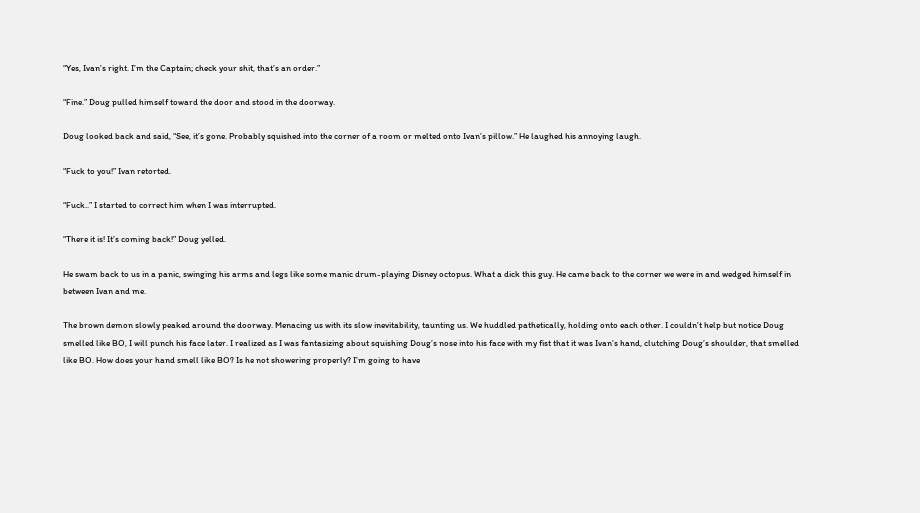“Yes, Ivan’s right. I’m the Captain; check your shit, that’s an order.”

“Fine.” Doug pulled himself toward the door and stood in the doorway.

Doug looked back and said, “See, it’s gone. Probably squished into the corner of a room or melted onto Ivan’s pillow.” He laughed his annoying laugh.

“Fuck to you!” Ivan retorted.

“Fuck..” I started to correct him when I was interrupted.

“There it is! It’s coming back!” Doug yelled.

He swam back to us in a panic, swinging his arms and legs like some manic drum-playing Disney octopus. What a dick this guy. He came back to the corner we were in and wedged himself in between Ivan and me.

The brown demon slowly peaked around the doorway. Menacing us with its slow inevitability, taunting us. We huddled pathetically, holding onto each other. I couldn’t help but notice Doug smelled like BO, I will punch his face later. I realized as I was fantasizing about squishing Doug’s nose into his face with my fist that it was Ivan’s hand, clutching Doug’s shoulder, that smelled like BO. How does your hand smell like BO? Is he not showering properly? I’m going to have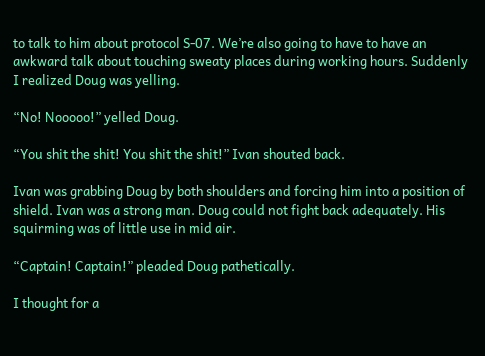to talk to him about protocol S-07. We’re also going to have to have an awkward talk about touching sweaty places during working hours. Suddenly I realized Doug was yelling.

“No! Nooooo!” yelled Doug.

“You shit the shit! You shit the shit!” Ivan shouted back.

Ivan was grabbing Doug by both shoulders and forcing him into a position of shield. Ivan was a strong man. Doug could not fight back adequately. His squirming was of little use in mid air.

“Captain! Captain!” pleaded Doug pathetically.

I thought for a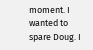moment. I wanted to spare Doug. I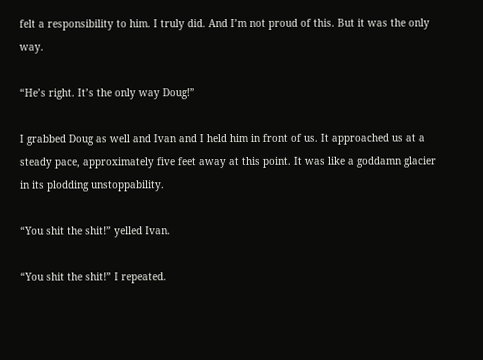felt a responsibility to him. I truly did. And I’m not proud of this. But it was the only way.

“He’s right. It’s the only way Doug!”

I grabbed Doug as well and Ivan and I held him in front of us. It approached us at a steady pace, approximately five feet away at this point. It was like a goddamn glacier in its plodding unstoppability.

“You shit the shit!” yelled Ivan.

“You shit the shit!” I repeated.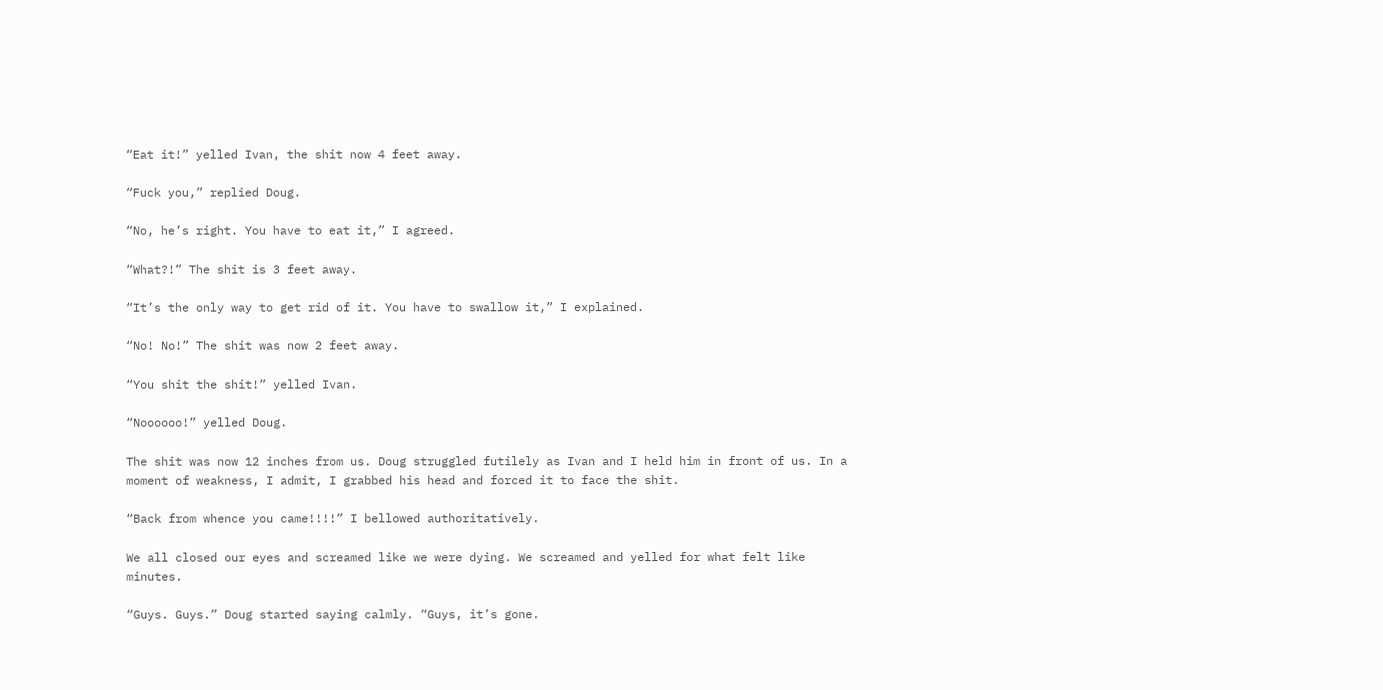“Eat it!” yelled Ivan, the shit now 4 feet away.

“Fuck you,” replied Doug.

“No, he’s right. You have to eat it,” I agreed.

“What?!” The shit is 3 feet away.

“It’s the only way to get rid of it. You have to swallow it,” I explained.

“No! No!” The shit was now 2 feet away.

“You shit the shit!” yelled Ivan.

“Noooooo!” yelled Doug.

The shit was now 12 inches from us. Doug struggled futilely as Ivan and I held him in front of us. In a moment of weakness, I admit, I grabbed his head and forced it to face the shit.

“Back from whence you came!!!!” I bellowed authoritatively.

We all closed our eyes and screamed like we were dying. We screamed and yelled for what felt like minutes.

“Guys. Guys.” Doug started saying calmly. “Guys, it’s gone.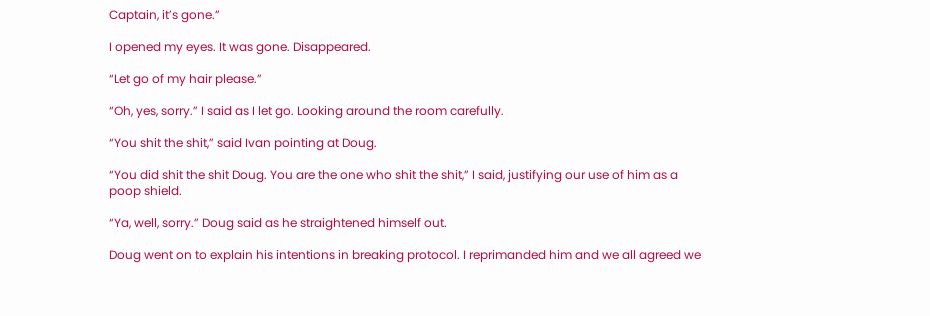Captain, it’s gone.”

I opened my eyes. It was gone. Disappeared.

“Let go of my hair please.”

“Oh, yes, sorry.” I said as I let go. Looking around the room carefully.

“You shit the shit,” said Ivan pointing at Doug.

“You did shit the shit Doug. You are the one who shit the shit,” I said, justifying our use of him as a poop shield.

“Ya, well, sorry.” Doug said as he straightened himself out.

Doug went on to explain his intentions in breaking protocol. I reprimanded him and we all agreed we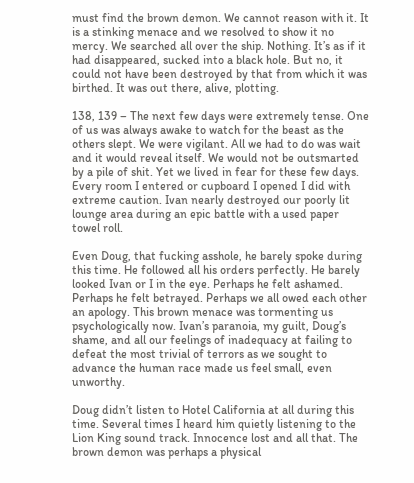must find the brown demon. We cannot reason with it. It is a stinking menace and we resolved to show it no mercy. We searched all over the ship. Nothing. It’s as if it had disappeared, sucked into a black hole. But no, it could not have been destroyed by that from which it was birthed. It was out there, alive, plotting.

138, 139 – The next few days were extremely tense. One of us was always awake to watch for the beast as the others slept. We were vigilant. All we had to do was wait and it would reveal itself. We would not be outsmarted by a pile of shit. Yet we lived in fear for these few days. Every room I entered or cupboard I opened I did with extreme caution. Ivan nearly destroyed our poorly lit lounge area during an epic battle with a used paper towel roll.

Even Doug, that fucking asshole, he barely spoke during this time. He followed all his orders perfectly. He barely looked Ivan or I in the eye. Perhaps he felt ashamed. Perhaps he felt betrayed. Perhaps we all owed each other an apology. This brown menace was tormenting us psychologically now. Ivan’s paranoia, my guilt, Doug’s shame, and all our feelings of inadequacy at failing to defeat the most trivial of terrors as we sought to advance the human race made us feel small, even unworthy.

Doug didn’t listen to Hotel California at all during this time. Several times I heard him quietly listening to the Lion King sound track. Innocence lost and all that. The brown demon was perhaps a physical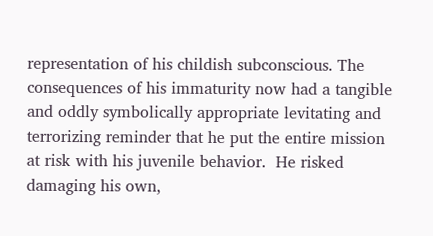representation of his childish subconscious. The consequences of his immaturity now had a tangible and oddly symbolically appropriate levitating and terrorizing reminder that he put the entire mission at risk with his juvenile behavior.  He risked damaging his own,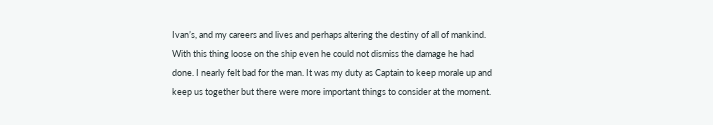Ivan’s, and my careers and lives and perhaps altering the destiny of all of mankind. With this thing loose on the ship even he could not dismiss the damage he had done. I nearly felt bad for the man. It was my duty as Captain to keep morale up and keep us together but there were more important things to consider at the moment.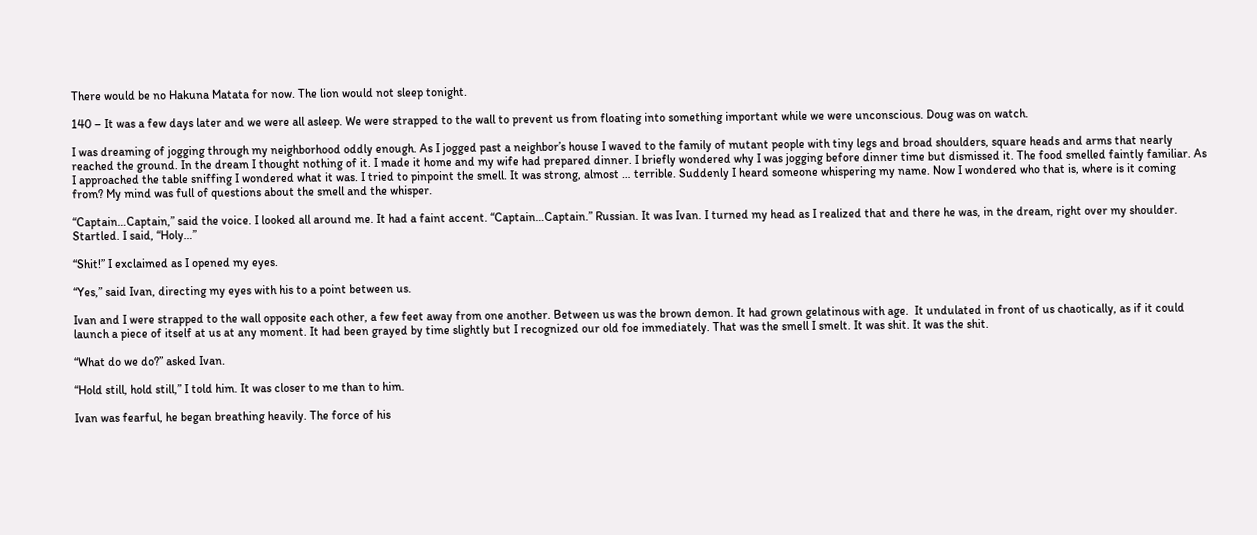There would be no Hakuna Matata for now. The lion would not sleep tonight.

140 – It was a few days later and we were all asleep. We were strapped to the wall to prevent us from floating into something important while we were unconscious. Doug was on watch.

I was dreaming of jogging through my neighborhood oddly enough. As I jogged past a neighbor’s house I waved to the family of mutant people with tiny legs and broad shoulders, square heads and arms that nearly reached the ground. In the dream I thought nothing of it. I made it home and my wife had prepared dinner. I briefly wondered why I was jogging before dinner time but dismissed it. The food smelled faintly familiar. As I approached the table sniffing I wondered what it was. I tried to pinpoint the smell. It was strong, almost … terrible. Suddenly I heard someone whispering my name. Now I wondered who that is, where is it coming from? My mind was full of questions about the smell and the whisper.

“Captain…Captain,” said the voice. I looked all around me. It had a faint accent. “Captain…Captain.” Russian. It was Ivan. I turned my head as I realized that and there he was, in the dream, right over my shoulder. Startled. I said, “Holy…”

“Shit!” I exclaimed as I opened my eyes.

“Yes,” said Ivan, directing my eyes with his to a point between us.

Ivan and I were strapped to the wall opposite each other, a few feet away from one another. Between us was the brown demon. It had grown gelatinous with age.  It undulated in front of us chaotically, as if it could launch a piece of itself at us at any moment. It had been grayed by time slightly but I recognized our old foe immediately. That was the smell I smelt. It was shit. It was the shit.

“What do we do?” asked Ivan.

“Hold still, hold still,” I told him. It was closer to me than to him.

Ivan was fearful, he began breathing heavily. The force of his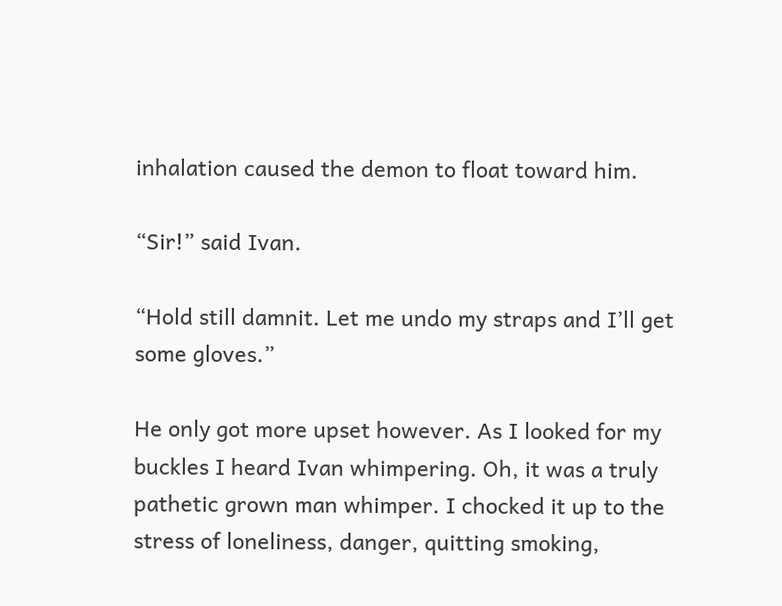inhalation caused the demon to float toward him.

“Sir!” said Ivan.

“Hold still damnit. Let me undo my straps and I’ll get some gloves.”

He only got more upset however. As I looked for my buckles I heard Ivan whimpering. Oh, it was a truly pathetic grown man whimper. I chocked it up to the stress of loneliness, danger, quitting smoking,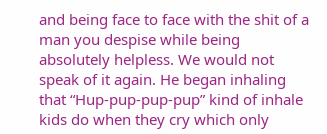and being face to face with the shit of a man you despise while being absolutely helpless. We would not speak of it again. He began inhaling that “Hup-pup-pup-pup” kind of inhale kids do when they cry which only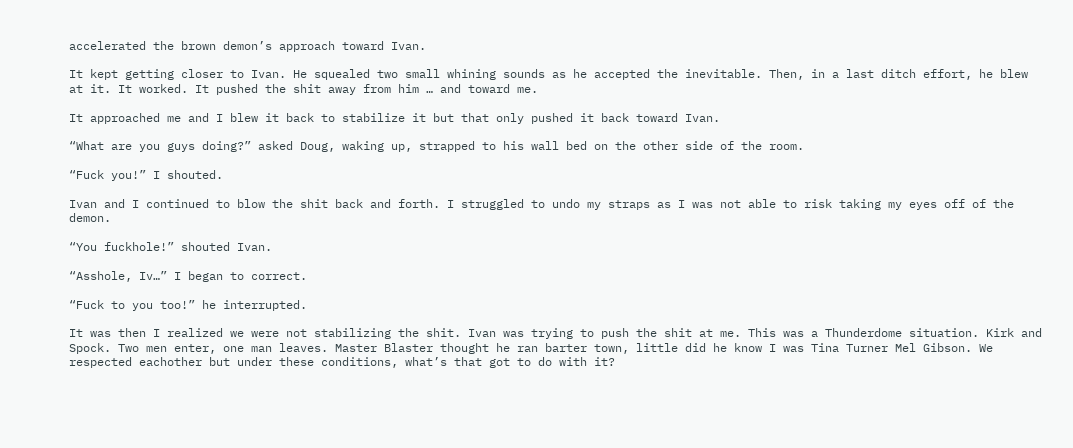accelerated the brown demon’s approach toward Ivan.

It kept getting closer to Ivan. He squealed two small whining sounds as he accepted the inevitable. Then, in a last ditch effort, he blew at it. It worked. It pushed the shit away from him … and toward me.

It approached me and I blew it back to stabilize it but that only pushed it back toward Ivan.

“What are you guys doing?” asked Doug, waking up, strapped to his wall bed on the other side of the room.

“Fuck you!” I shouted.

Ivan and I continued to blow the shit back and forth. I struggled to undo my straps as I was not able to risk taking my eyes off of the demon.

“You fuckhole!” shouted Ivan.

“Asshole, Iv…” I began to correct.

“Fuck to you too!” he interrupted.

It was then I realized we were not stabilizing the shit. Ivan was trying to push the shit at me. This was a Thunderdome situation. Kirk and Spock. Two men enter, one man leaves. Master Blaster thought he ran barter town, little did he know I was Tina Turner Mel Gibson. We respected eachother but under these conditions, what’s that got to do with it?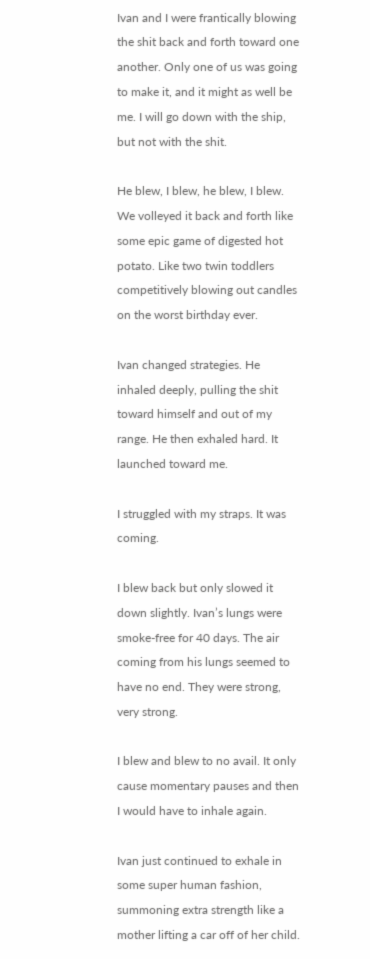Ivan and I were frantically blowing the shit back and forth toward one another. Only one of us was going to make it, and it might as well be me. I will go down with the ship, but not with the shit.

He blew, I blew, he blew, I blew. We volleyed it back and forth like some epic game of digested hot potato. Like two twin toddlers competitively blowing out candles on the worst birthday ever.

Ivan changed strategies. He inhaled deeply, pulling the shit toward himself and out of my range. He then exhaled hard. It launched toward me.

I struggled with my straps. It was coming.

I blew back but only slowed it down slightly. Ivan’s lungs were smoke-free for 40 days. The air coming from his lungs seemed to have no end. They were strong, very strong.

I blew and blew to no avail. It only cause momentary pauses and then I would have to inhale again.

Ivan just continued to exhale in some super human fashion, summoning extra strength like a mother lifting a car off of her child.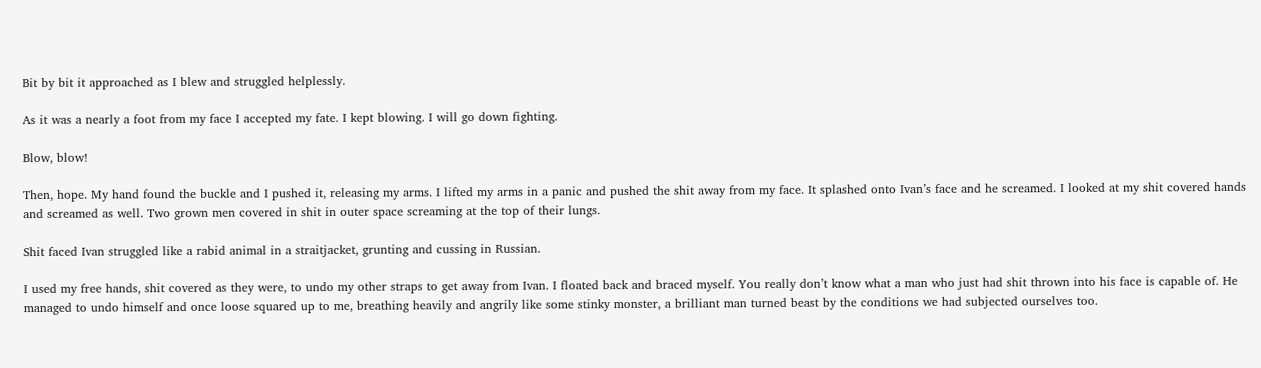Bit by bit it approached as I blew and struggled helplessly.

As it was a nearly a foot from my face I accepted my fate. I kept blowing. I will go down fighting.

Blow, blow!

Then, hope. My hand found the buckle and I pushed it, releasing my arms. I lifted my arms in a panic and pushed the shit away from my face. It splashed onto Ivan’s face and he screamed. I looked at my shit covered hands and screamed as well. Two grown men covered in shit in outer space screaming at the top of their lungs.

Shit faced Ivan struggled like a rabid animal in a straitjacket, grunting and cussing in Russian.

I used my free hands, shit covered as they were, to undo my other straps to get away from Ivan. I floated back and braced myself. You really don’t know what a man who just had shit thrown into his face is capable of. He managed to undo himself and once loose squared up to me, breathing heavily and angrily like some stinky monster, a brilliant man turned beast by the conditions we had subjected ourselves too.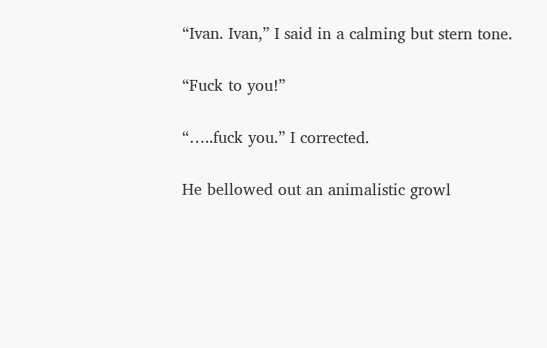“Ivan. Ivan,” I said in a calming but stern tone.

“Fuck to you!”

“…..fuck you.” I corrected.

He bellowed out an animalistic growl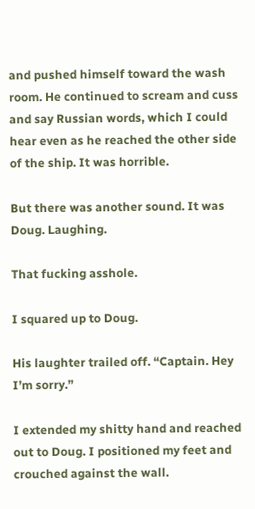and pushed himself toward the wash room. He continued to scream and cuss and say Russian words, which I could hear even as he reached the other side of the ship. It was horrible.

But there was another sound. It was Doug. Laughing.

That fucking asshole.

I squared up to Doug.

His laughter trailed off. “Captain. Hey I’m sorry.”

I extended my shitty hand and reached out to Doug. I positioned my feet and crouched against the wall.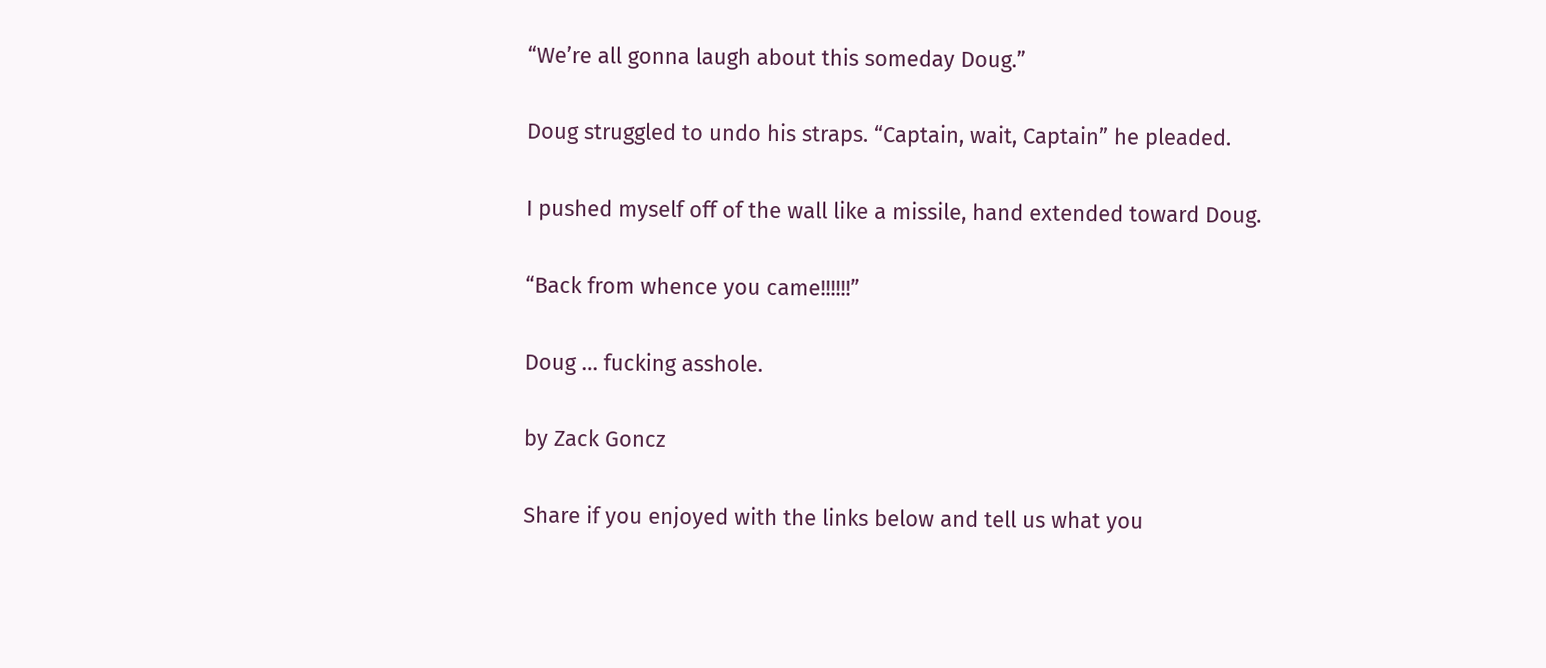“We’re all gonna laugh about this someday Doug.”

Doug struggled to undo his straps. “Captain, wait, Captain” he pleaded.

I pushed myself off of the wall like a missile, hand extended toward Doug.

“Back from whence you came!!!!!!”

Doug … fucking asshole.

by Zack Goncz

Share if you enjoyed with the links below and tell us what you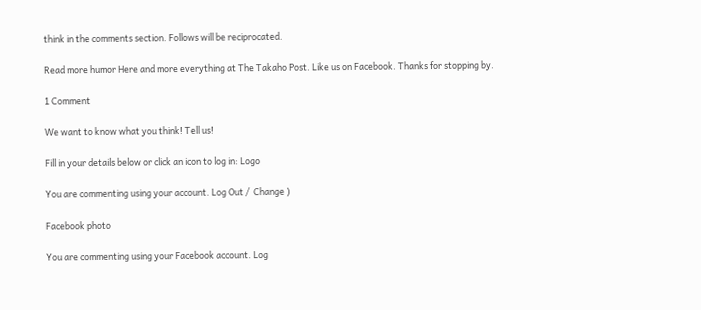think in the comments section. Follows will be reciprocated.

Read more humor Here and more everything at The Takaho Post. Like us on Facebook. Thanks for stopping by.

1 Comment

We want to know what you think! Tell us!

Fill in your details below or click an icon to log in: Logo

You are commenting using your account. Log Out /  Change )

Facebook photo

You are commenting using your Facebook account. Log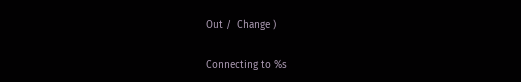Out /  Change )

Connecting to %s